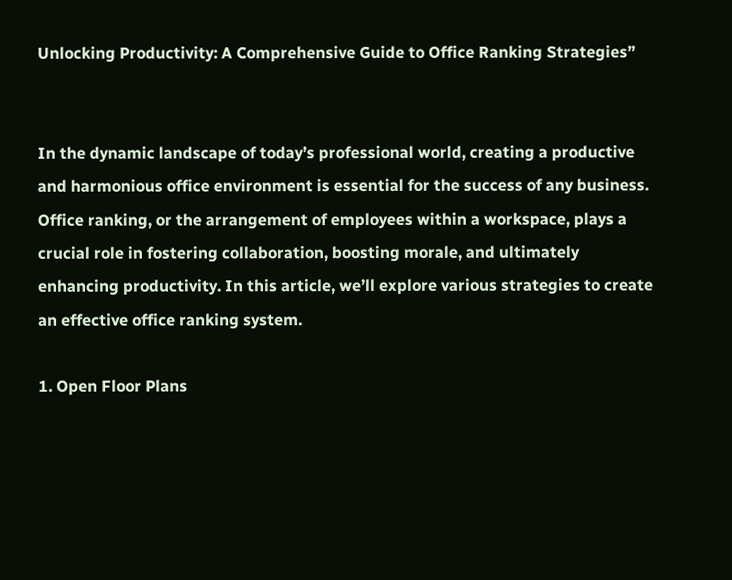Unlocking Productivity: A Comprehensive Guide to Office Ranking Strategies”


In the dynamic landscape of today’s professional world, creating a productive and harmonious office environment is essential for the success of any business. Office ranking, or the arrangement of employees within a workspace, plays a crucial role in fostering collaboration, boosting morale, and ultimately enhancing productivity. In this article, we’ll explore various strategies to create an effective office ranking system.

1. Open Floor Plans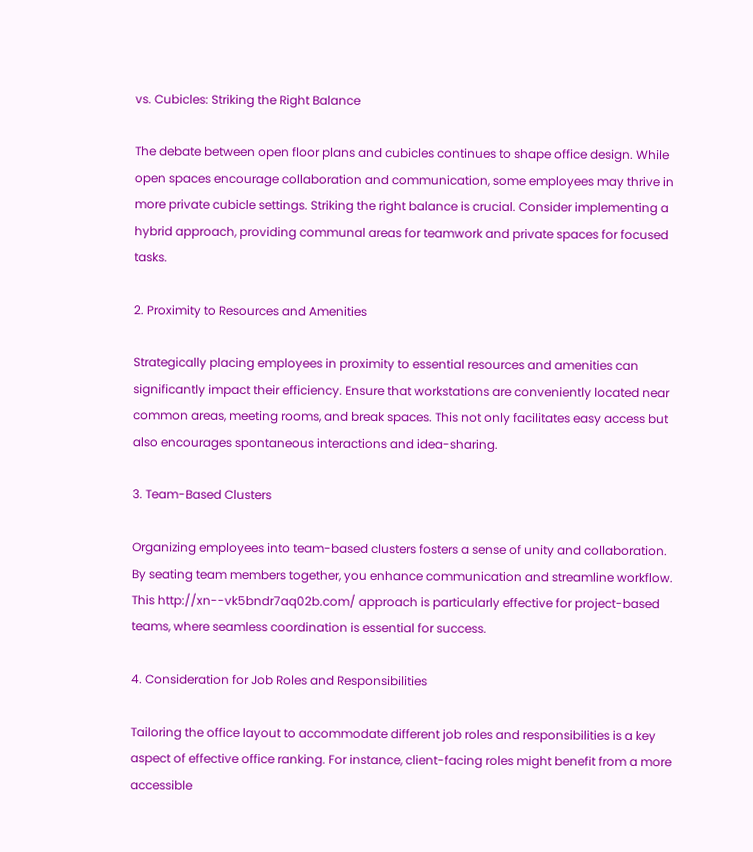vs. Cubicles: Striking the Right Balance

The debate between open floor plans and cubicles continues to shape office design. While open spaces encourage collaboration and communication, some employees may thrive in more private cubicle settings. Striking the right balance is crucial. Consider implementing a hybrid approach, providing communal areas for teamwork and private spaces for focused tasks.

2. Proximity to Resources and Amenities

Strategically placing employees in proximity to essential resources and amenities can significantly impact their efficiency. Ensure that workstations are conveniently located near common areas, meeting rooms, and break spaces. This not only facilitates easy access but also encourages spontaneous interactions and idea-sharing.

3. Team-Based Clusters

Organizing employees into team-based clusters fosters a sense of unity and collaboration. By seating team members together, you enhance communication and streamline workflow. This http://xn--vk5bndr7aq02b.com/ approach is particularly effective for project-based teams, where seamless coordination is essential for success.

4. Consideration for Job Roles and Responsibilities

Tailoring the office layout to accommodate different job roles and responsibilities is a key aspect of effective office ranking. For instance, client-facing roles might benefit from a more accessible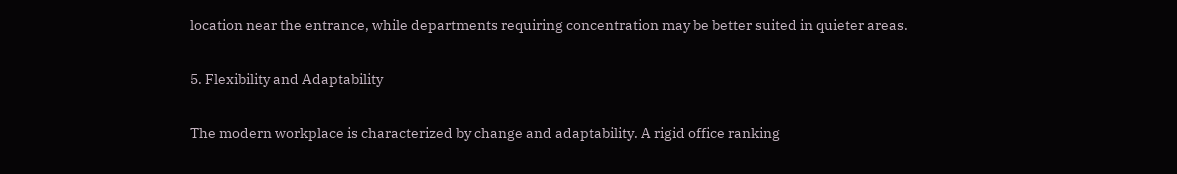location near the entrance, while departments requiring concentration may be better suited in quieter areas.

5. Flexibility and Adaptability

The modern workplace is characterized by change and adaptability. A rigid office ranking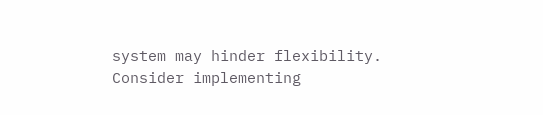system may hinder flexibility. Consider implementing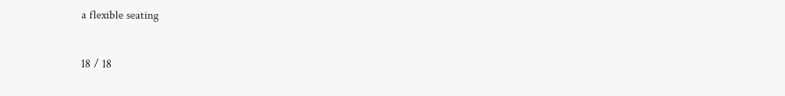a flexible seating

18 / 18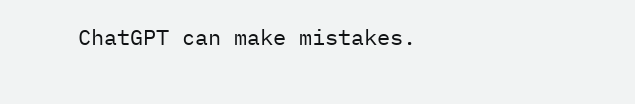ChatGPT can make mistakes.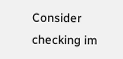Consider checking im